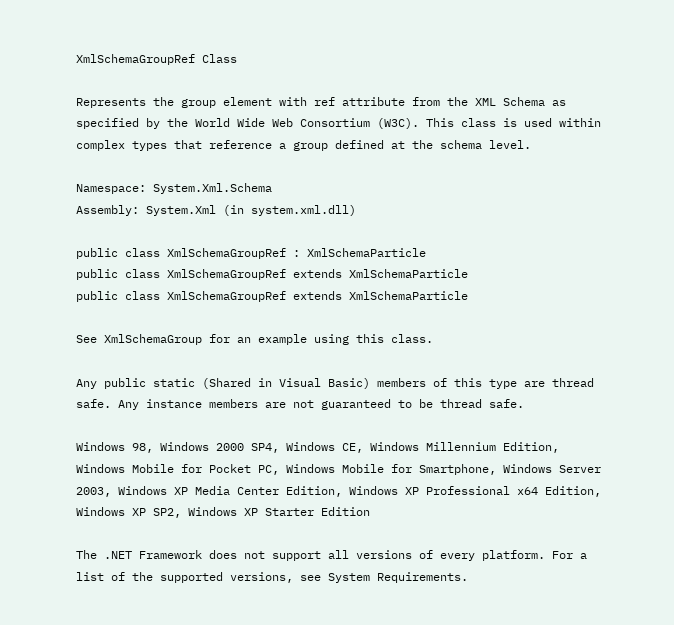XmlSchemaGroupRef Class

Represents the group element with ref attribute from the XML Schema as specified by the World Wide Web Consortium (W3C). This class is used within complex types that reference a group defined at the schema level.

Namespace: System.Xml.Schema
Assembly: System.Xml (in system.xml.dll)

public class XmlSchemaGroupRef : XmlSchemaParticle
public class XmlSchemaGroupRef extends XmlSchemaParticle
public class XmlSchemaGroupRef extends XmlSchemaParticle

See XmlSchemaGroup for an example using this class.

Any public static (Shared in Visual Basic) members of this type are thread safe. Any instance members are not guaranteed to be thread safe.

Windows 98, Windows 2000 SP4, Windows CE, Windows Millennium Edition, Windows Mobile for Pocket PC, Windows Mobile for Smartphone, Windows Server 2003, Windows XP Media Center Edition, Windows XP Professional x64 Edition, Windows XP SP2, Windows XP Starter Edition

The .NET Framework does not support all versions of every platform. For a list of the supported versions, see System Requirements.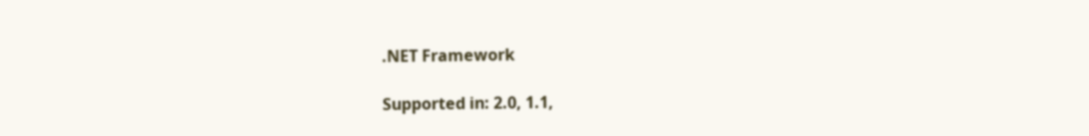.NET Framework

Supported in: 2.0, 1.1,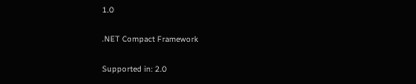1.0

.NET Compact Framework

Supported in: 2.0